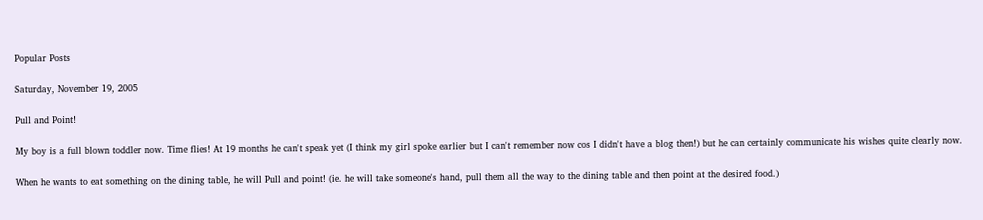Popular Posts

Saturday, November 19, 2005

Pull and Point!

My boy is a full blown toddler now. Time flies! At 19 months he can't speak yet (I think my girl spoke earlier but I can't remember now cos I didn't have a blog then!) but he can certainly communicate his wishes quite clearly now.

When he wants to eat something on the dining table, he will Pull and point! (ie. he will take someone's hand, pull them all the way to the dining table and then point at the desired food.)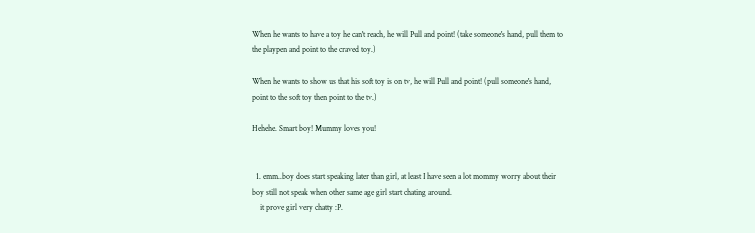When he wants to have a toy he can't reach, he will Pull and point! (take someone's hand, pull them to the playpen and point to the craved toy.)

When he wants to show us that his soft toy is on tv, he will Pull and point! (pull someone's hand, point to the soft toy then point to the tv.)

Hehehe. Smart boy! Mummy loves you!


  1. emm..boy does start speaking later than girl, at least I have seen a lot mommy worry about their boy still not speak when other same age girl start chating around.
    it prove girl very chatty :P.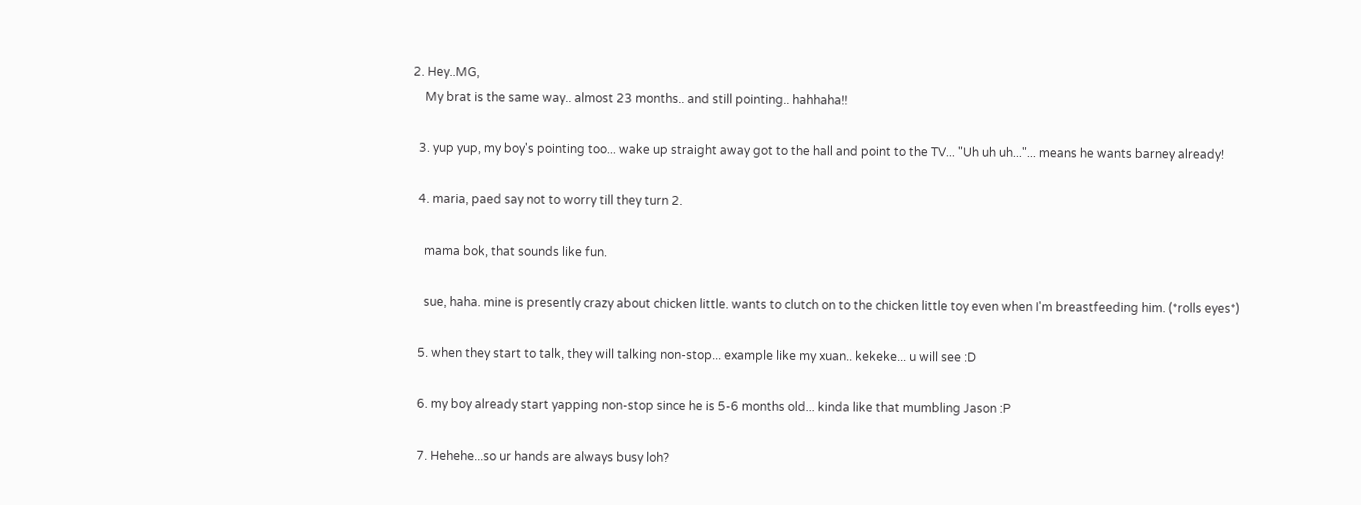2. Hey..MG,
    My brat is the same way.. almost 23 months.. and still pointing.. hahhaha!!

  3. yup yup, my boy's pointing too... wake up straight away got to the hall and point to the TV... "Uh uh uh..."... means he wants barney already!

  4. maria, paed say not to worry till they turn 2.

    mama bok, that sounds like fun.

    sue, haha. mine is presently crazy about chicken little. wants to clutch on to the chicken little toy even when I'm breastfeeding him. (*rolls eyes*)

  5. when they start to talk, they will talking non-stop... example like my xuan.. kekeke... u will see :D

  6. my boy already start yapping non-stop since he is 5-6 months old... kinda like that mumbling Jason :P

  7. Hehehe...so ur hands are always busy loh?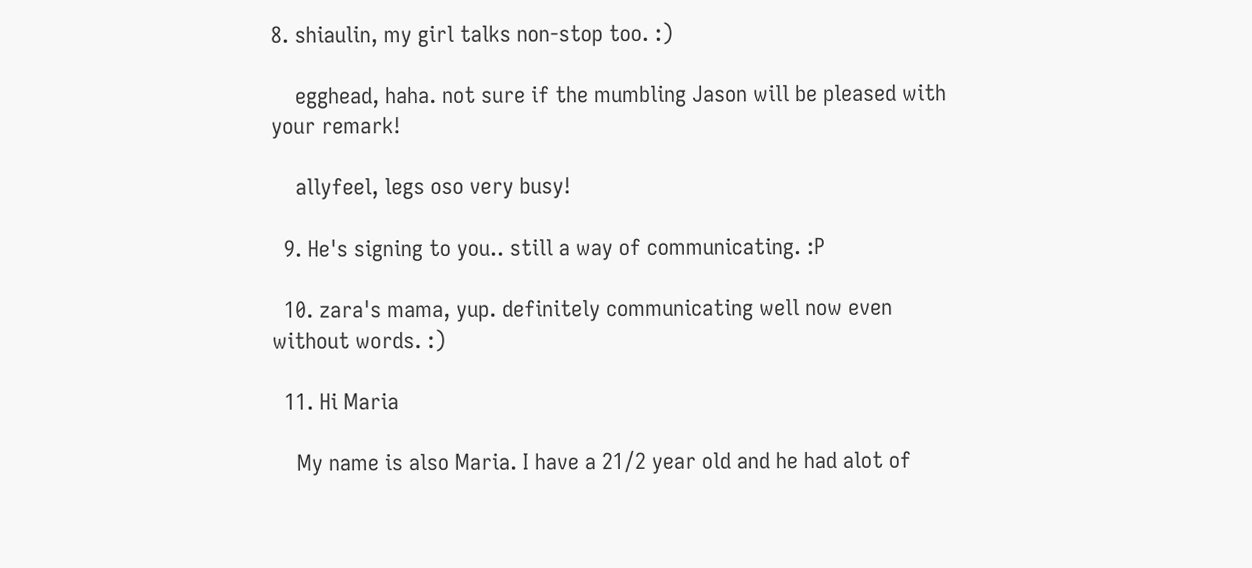8. shiaulin, my girl talks non-stop too. :)

    egghead, haha. not sure if the mumbling Jason will be pleased with your remark!

    allyfeel, legs oso very busy!

  9. He's signing to you.. still a way of communicating. :P

  10. zara's mama, yup. definitely communicating well now even without words. :)

  11. Hi Maria

    My name is also Maria. I have a 21/2 year old and he had alot of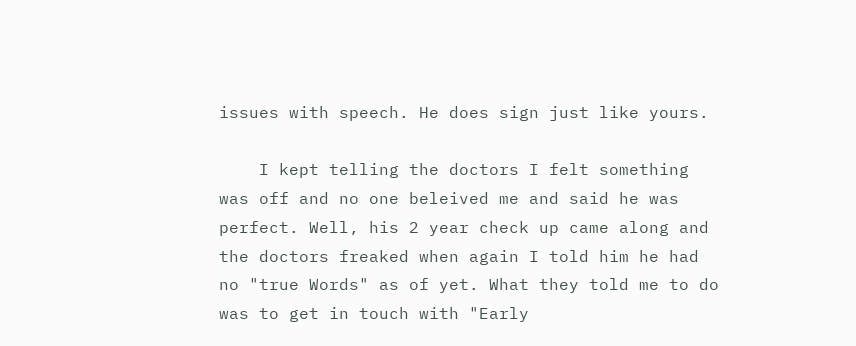issues with speech. He does sign just like yours.

    I kept telling the doctors I felt something was off and no one beleived me and said he was perfect. Well, his 2 year check up came along and the doctors freaked when again I told him he had no "true Words" as of yet. What they told me to do was to get in touch with "Early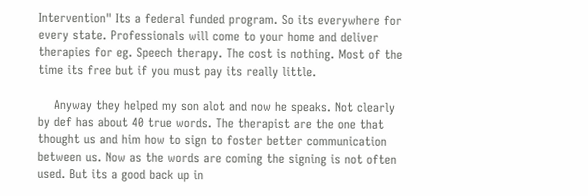Intervention" Its a federal funded program. So its everywhere for every state. Professionals will come to your home and deliver therapies for eg. Speech therapy. The cost is nothing. Most of the time its free but if you must pay its really little.

    Anyway they helped my son alot and now he speaks. Not clearly by def has about 40 true words. The therapist are the one that thought us and him how to sign to foster better communication between us. Now as the words are coming the signing is not often used. But its a good back up in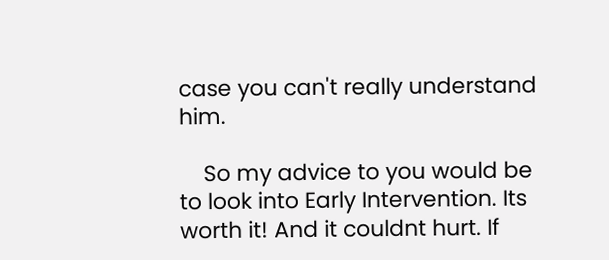case you can't really understand him.

    So my advice to you would be to look into Early Intervention. Its worth it! And it couldnt hurt. If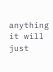anything it will just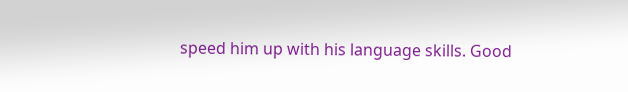speed him up with his language skills. Good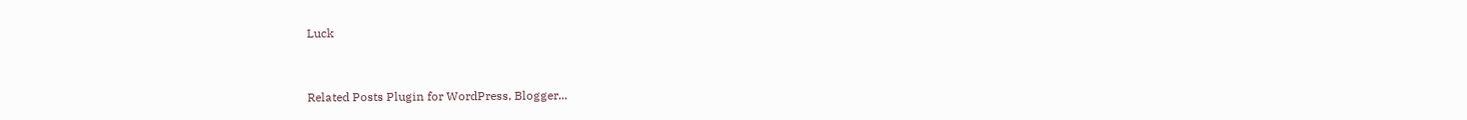Luck


Related Posts Plugin for WordPress, Blogger...